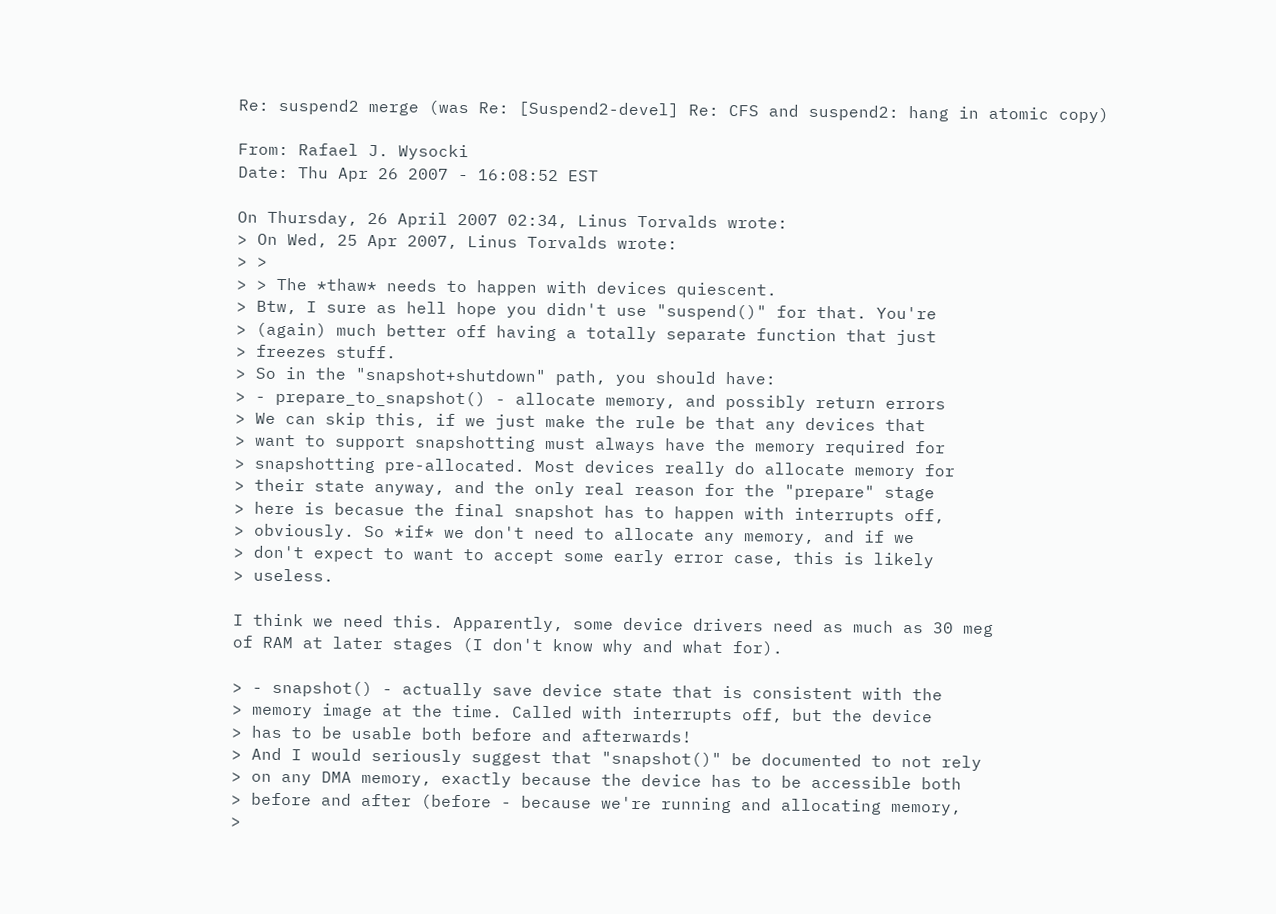Re: suspend2 merge (was Re: [Suspend2-devel] Re: CFS and suspend2: hang in atomic copy)

From: Rafael J. Wysocki
Date: Thu Apr 26 2007 - 16:08:52 EST

On Thursday, 26 April 2007 02:34, Linus Torvalds wrote:
> On Wed, 25 Apr 2007, Linus Torvalds wrote:
> >
> > The *thaw* needs to happen with devices quiescent.
> Btw, I sure as hell hope you didn't use "suspend()" for that. You're
> (again) much better off having a totally separate function that just
> freezes stuff.
> So in the "snapshot+shutdown" path, you should have:
> - prepare_to_snapshot() - allocate memory, and possibly return errors
> We can skip this, if we just make the rule be that any devices that
> want to support snapshotting must always have the memory required for
> snapshotting pre-allocated. Most devices really do allocate memory for
> their state anyway, and the only real reason for the "prepare" stage
> here is becasue the final snapshot has to happen with interrupts off,
> obviously. So *if* we don't need to allocate any memory, and if we
> don't expect to want to accept some early error case, this is likely
> useless.

I think we need this. Apparently, some device drivers need as much as 30 meg
of RAM at later stages (I don't know why and what for).

> - snapshot() - actually save device state that is consistent with the
> memory image at the time. Called with interrupts off, but the device
> has to be usable both before and afterwards!
> And I would seriously suggest that "snapshot()" be documented to not rely
> on any DMA memory, exactly because the device has to be accessible both
> before and after (before - because we're running and allocating memory,
>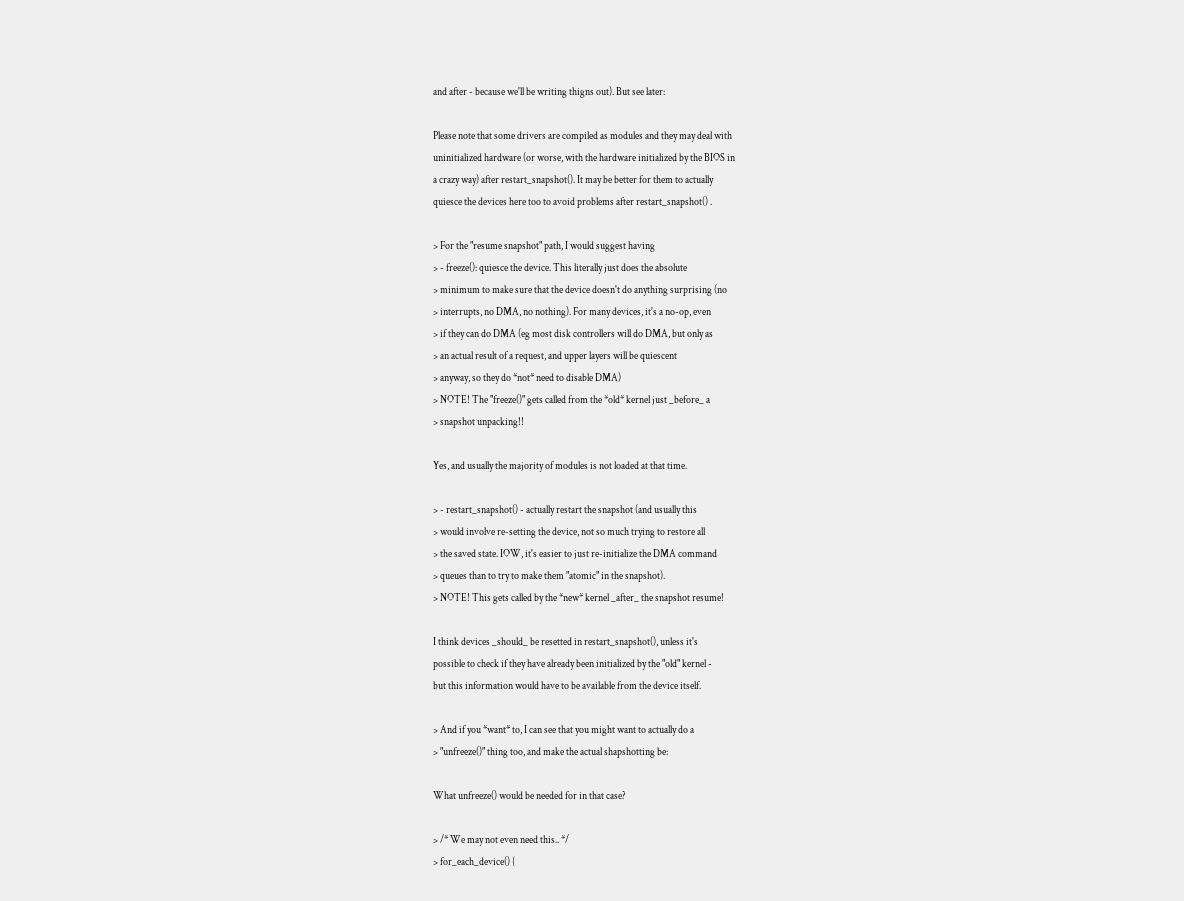and after - because we'll be writing thigns out). But see later:

Please note that some drivers are compiled as modules and they may deal with
uninitialized hardware (or worse, with the hardware initialized by the BIOS in
a crazy way) after restart_snapshot(). It may be better for them to actually
quiesce the devices here too to avoid problems after restart_snapshot() .

> For the "resume snapshot" path, I would suggest having
> - freeze(): quiesce the device. This literally just does the absolute
> minimum to make sure that the device doesn't do anything surprising (no
> interrupts, no DMA, no nothing). For many devices, it's a no-op, even
> if they can do DMA (eg most disk controllers will do DMA, but only as
> an actual result of a request, and upper layers will be quiescent
> anyway, so they do *not* need to disable DMA)
> NOTE! The "freeze()" gets called from the *old* kernel just _before_ a
> snapshot unpacking!!

Yes, and usually the majority of modules is not loaded at that time.

> - restart_snapshot() - actually restart the snapshot (and usually this
> would involve re-setting the device, not so much trying to restore all
> the saved state. IOW, it's easier to just re-initialize the DMA command
> queues than to try to make them "atomic" in the snapshot).
> NOTE! This gets called by the *new* kernel _after_ the snapshot resume!

I think devices _should_ be resetted in restart_snapshot(), unless it's
possible to check if they have already been initialized by the "old" kernel -
but this information would have to be available from the device itself.

> And if you *want* to, I can see that you might want to actually do a
> "unfreeze()" thing too, and make the actual shapshotting be:

What unfreeze() would be needed for in that case?

> /* We may not even need this.. */
> for_each_device() {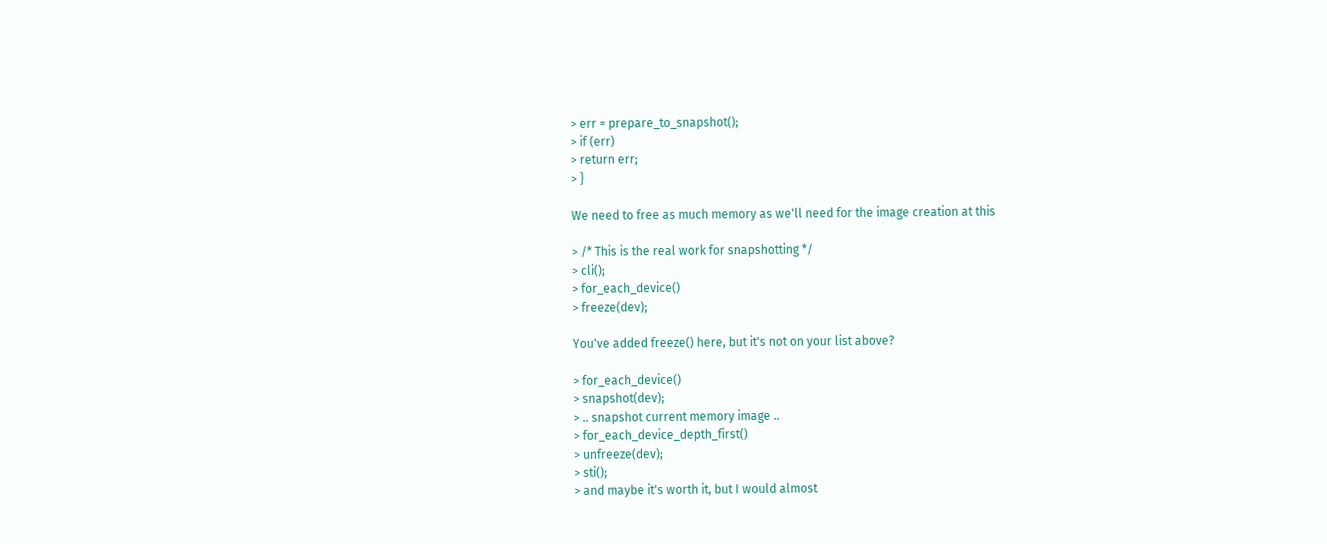> err = prepare_to_snapshot();
> if (err)
> return err;
> }

We need to free as much memory as we'll need for the image creation at this

> /* This is the real work for snapshotting */
> cli();
> for_each_device()
> freeze(dev);

You've added freeze() here, but it's not on your list above?

> for_each_device()
> snapshot(dev);
> .. snapshot current memory image ..
> for_each_device_depth_first()
> unfreeze(dev);
> sti();
> and maybe it's worth it, but I would almost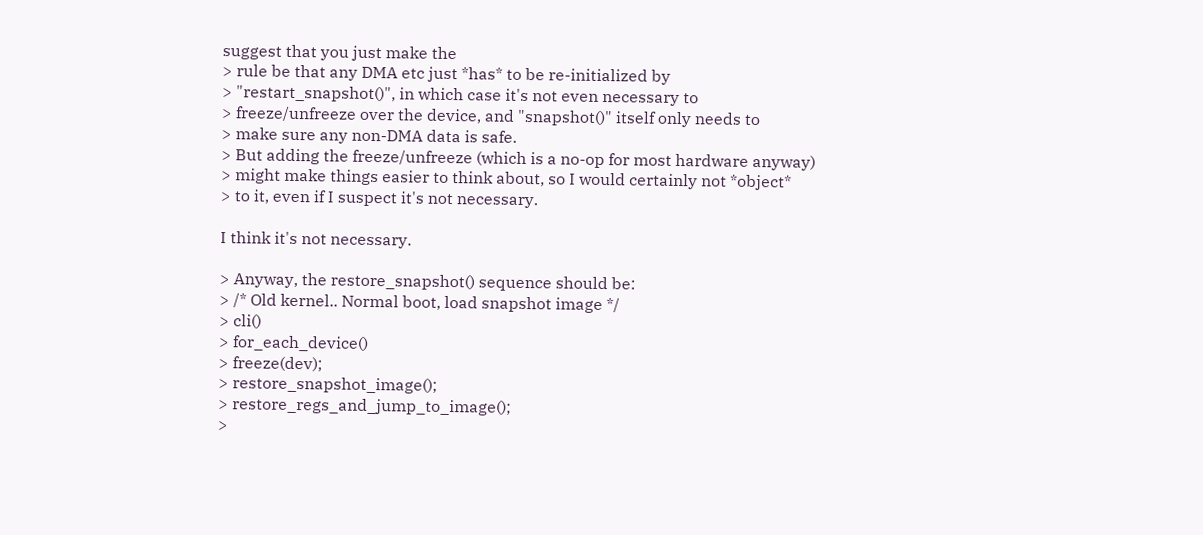suggest that you just make the
> rule be that any DMA etc just *has* to be re-initialized by
> "restart_snapshot()", in which case it's not even necessary to
> freeze/unfreeze over the device, and "snapshot()" itself only needs to
> make sure any non-DMA data is safe.
> But adding the freeze/unfreeze (which is a no-op for most hardware anyway)
> might make things easier to think about, so I would certainly not *object*
> to it, even if I suspect it's not necessary.

I think it's not necessary.

> Anyway, the restore_snapshot() sequence should be:
> /* Old kernel.. Normal boot, load snapshot image */
> cli()
> for_each_device()
> freeze(dev);
> restore_snapshot_image();
> restore_regs_and_jump_to_image();
>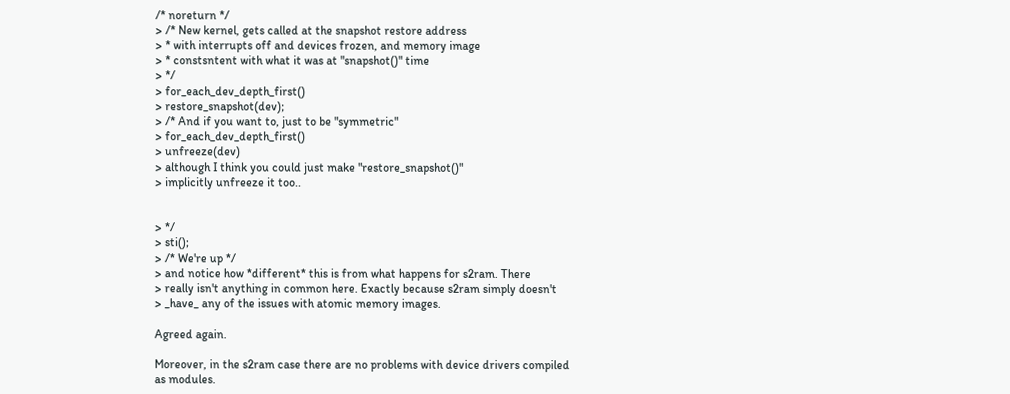/* noreturn */
> /* New kernel, gets called at the snapshot restore address
> * with interrupts off and devices frozen, and memory image
> * constsntent with what it was at "snapshot()" time
> */
> for_each_dev_depth_first()
> restore_snapshot(dev);
> /* And if you want to, just to be "symmetric"
> for_each_dev_depth_first()
> unfreeze(dev)
> although I think you could just make "restore_snapshot()"
> implicitly unfreeze it too..


> */
> sti();
> /* We're up */
> and notice how *different* this is from what happens for s2ram. There
> really isn't anything in common here. Exactly because s2ram simply doesn't
> _have_ any of the issues with atomic memory images.

Agreed again.

Moreover, in the s2ram case there are no problems with device drivers compiled
as modules.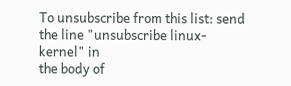To unsubscribe from this list: send the line "unsubscribe linux-kernel" in
the body of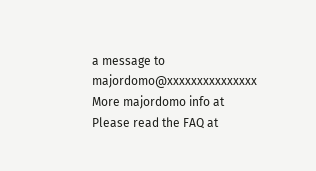a message to majordomo@xxxxxxxxxxxxxxx
More majordomo info at
Please read the FAQ at